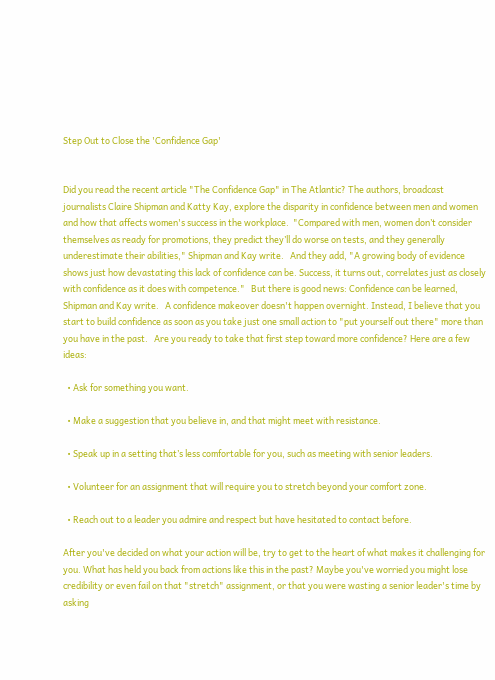Step Out to Close the 'Confidence Gap'


Did you read the recent article "The Confidence Gap" in The Atlantic? The authors, broadcast journalists Claire Shipman and Katty Kay, explore the disparity in confidence between men and women and how that affects women's success in the workplace.  "Compared with men, women don’t consider themselves as ready for promotions, they predict they’ll do worse on tests, and they generally underestimate their abilities," Shipman and Kay write.   And they add, "A growing body of evidence shows just how devastating this lack of confidence can be. Success, it turns out, correlates just as closely with confidence as it does with competence."   But there is good news: Confidence can be learned, Shipman and Kay write.   A confidence makeover doesn't happen overnight. Instead, I believe that you start to build confidence as soon as you take just one small action to "put yourself out there" more than you have in the past.   Are you ready to take that first step toward more confidence? Here are a few ideas:

  • Ask for something you want.

  • Make a suggestion that you believe in, and that might meet with resistance.

  • Speak up in a setting that’s less comfortable for you, such as meeting with senior leaders.

  • Volunteer for an assignment that will require you to stretch beyond your comfort zone.

  • Reach out to a leader you admire and respect but have hesitated to contact before.

After you've decided on what your action will be, try to get to the heart of what makes it challenging for you. What has held you back from actions like this in the past? Maybe you've worried you might lose credibility or even fail on that "stretch" assignment, or that you were wasting a senior leader's time by asking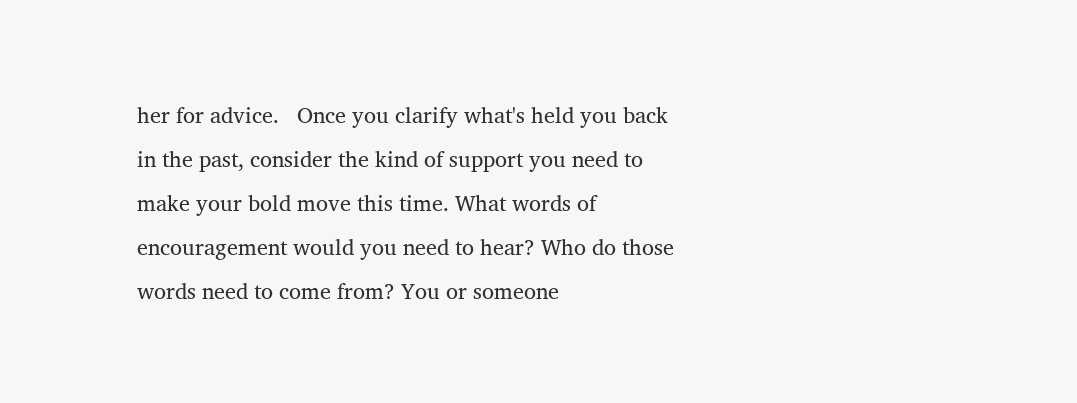her for advice.   Once you clarify what's held you back in the past, consider the kind of support you need to make your bold move this time. What words of encouragement would you need to hear? Who do those words need to come from? You or someone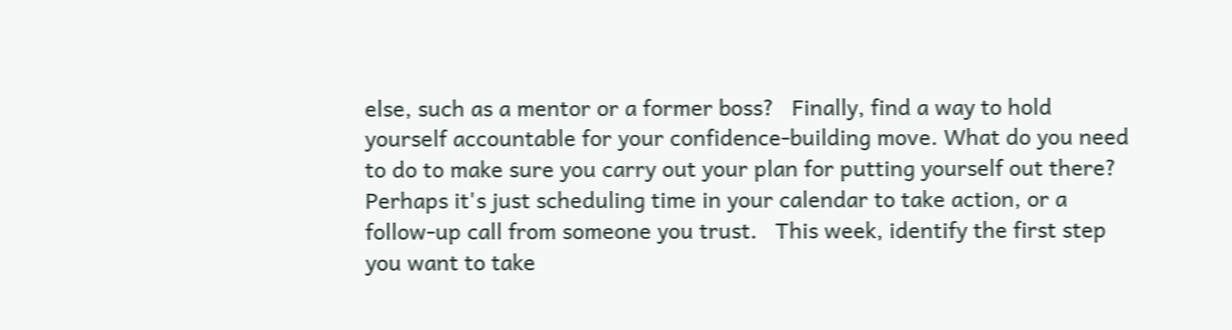else, such as a mentor or a former boss?   Finally, find a way to hold yourself accountable for your confidence-building move. What do you need to do to make sure you carry out your plan for putting yourself out there? Perhaps it's just scheduling time in your calendar to take action, or a follow-up call from someone you trust.   This week, identify the first step you want to take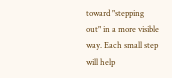toward "stepping out" in a more visible way. Each small step will help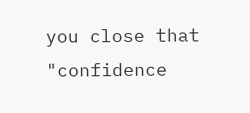you close that "confidence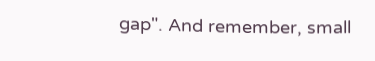gap". And remember, small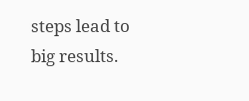steps lead to big results.